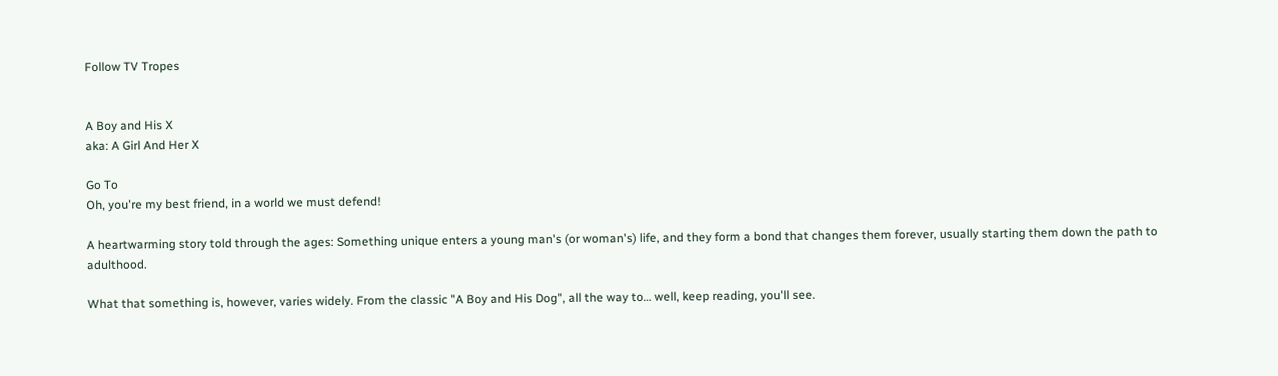Follow TV Tropes


A Boy and His X
aka: A Girl And Her X

Go To
Oh, you're my best friend, in a world we must defend!

A heartwarming story told through the ages: Something unique enters a young man's (or woman's) life, and they form a bond that changes them forever, usually starting them down the path to adulthood.

What that something is, however, varies widely. From the classic "A Boy and His Dog", all the way to… well, keep reading, you'll see.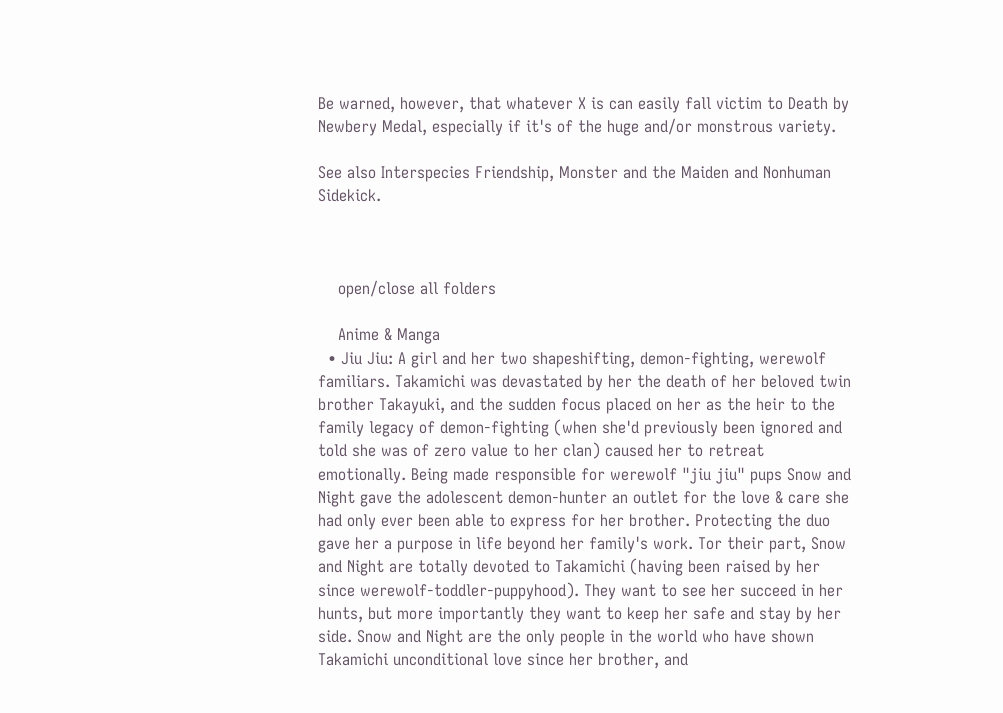Be warned, however, that whatever X is can easily fall victim to Death by Newbery Medal, especially if it's of the huge and/or monstrous variety.

See also Interspecies Friendship, Monster and the Maiden and Nonhuman Sidekick.



    open/close all folders

    Anime & Manga
  • Jiu Jiu: A girl and her two shapeshifting, demon-fighting, werewolf familiars. Takamichi was devastated by her the death of her beloved twin brother Takayuki, and the sudden focus placed on her as the heir to the family legacy of demon-fighting (when she'd previously been ignored and told she was of zero value to her clan) caused her to retreat emotionally. Being made responsible for werewolf "jiu jiu" pups Snow and Night gave the adolescent demon-hunter an outlet for the love & care she had only ever been able to express for her brother. Protecting the duo gave her a purpose in life beyond her family's work. Tor their part, Snow and Night are totally devoted to Takamichi (having been raised by her since werewolf-toddler-puppyhood). They want to see her succeed in her hunts, but more importantly they want to keep her safe and stay by her side. Snow and Night are the only people in the world who have shown Takamichi unconditional love since her brother, and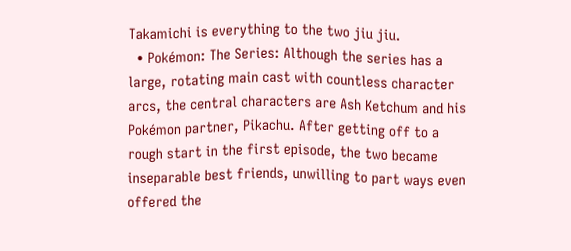Takamichi is everything to the two jiu jiu.
  • Pokémon: The Series: Although the series has a large, rotating main cast with countless character arcs, the central characters are Ash Ketchum and his Pokémon partner, Pikachu. After getting off to a rough start in the first episode, the two became inseparable best friends, unwilling to part ways even offered the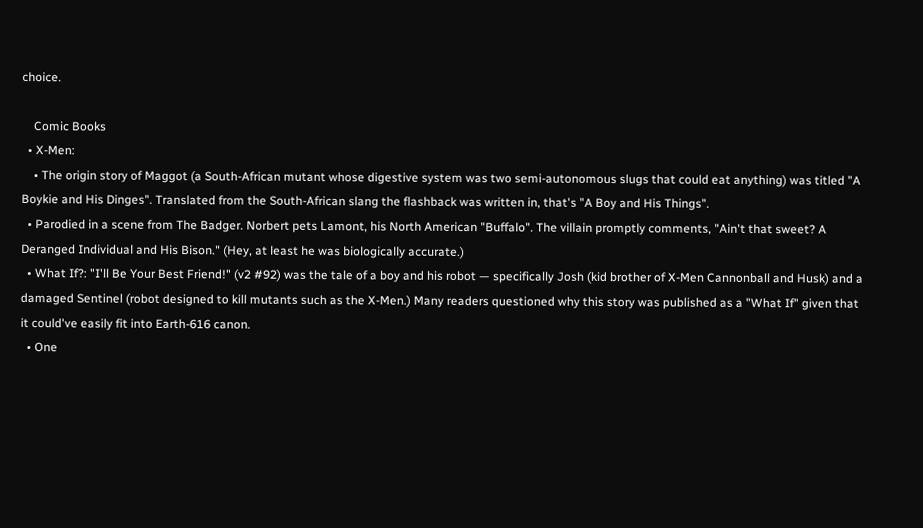choice.

    Comic Books
  • X-Men:
    • The origin story of Maggot (a South-African mutant whose digestive system was two semi-autonomous slugs that could eat anything) was titled "A Boykie and His Dinges". Translated from the South-African slang the flashback was written in, that's "A Boy and His Things".
  • Parodied in a scene from The Badger. Norbert pets Lamont, his North American "Buffalo". The villain promptly comments, "Ain't that sweet? A Deranged Individual and His Bison." (Hey, at least he was biologically accurate.)
  • What If?: "I'll Be Your Best Friend!" (v2 #92) was the tale of a boy and his robot — specifically Josh (kid brother of X-Men Cannonball and Husk) and a damaged Sentinel (robot designed to kill mutants such as the X-Men.) Many readers questioned why this story was published as a "What If" given that it could've easily fit into Earth-616 canon.
  • One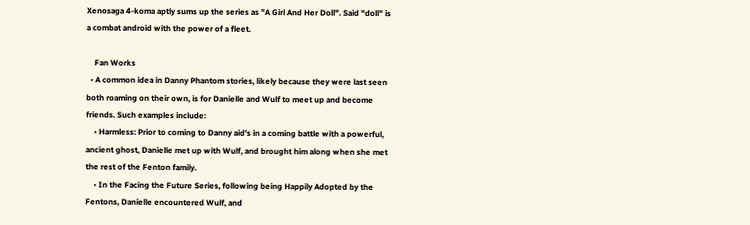Xenosaga 4-koma aptly sums up the series as "A Girl And Her Doll". Said "doll" is a combat android with the power of a fleet.

    Fan Works
  • A common idea in Danny Phantom stories, likely because they were last seen both roaming on their own, is for Danielle and Wulf to meet up and become friends. Such examples include:
    • Harmless: Prior to coming to Danny aid's in a coming battle with a powerful, ancient ghost, Danielle met up with Wulf, and brought him along when she met the rest of the Fenton family.
    • In the Facing the Future Series, following being Happily Adopted by the Fentons, Danielle encountered Wulf, and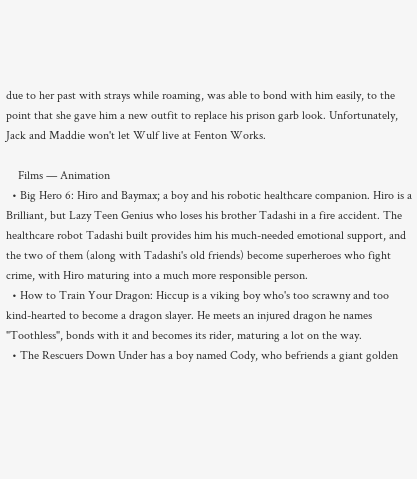due to her past with strays while roaming, was able to bond with him easily, to the point that she gave him a new outfit to replace his prison garb look. Unfortunately, Jack and Maddie won't let Wulf live at Fenton Works.

    Films — Animation
  • Big Hero 6: Hiro and Baymax; a boy and his robotic healthcare companion. Hiro is a Brilliant, but Lazy Teen Genius who loses his brother Tadashi in a fire accident. The healthcare robot Tadashi built provides him his much-needed emotional support, and the two of them (along with Tadashi's old friends) become superheroes who fight crime, with Hiro maturing into a much more responsible person.
  • How to Train Your Dragon: Hiccup is a viking boy who's too scrawny and too kind-hearted to become a dragon slayer. He meets an injured dragon he names "Toothless", bonds with it and becomes its rider, maturing a lot on the way.
  • The Rescuers Down Under has a boy named Cody, who befriends a giant golden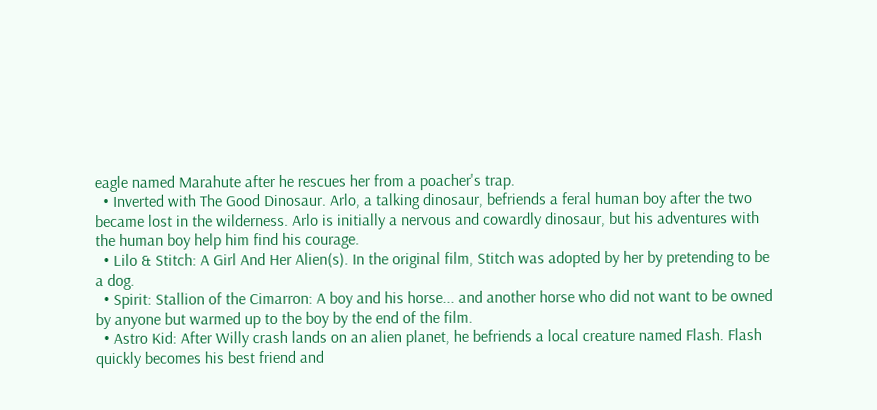eagle named Marahute after he rescues her from a poacher's trap.
  • Inverted with The Good Dinosaur. Arlo, a talking dinosaur, befriends a feral human boy after the two became lost in the wilderness. Arlo is initially a nervous and cowardly dinosaur, but his adventures with the human boy help him find his courage.
  • Lilo & Stitch: A Girl And Her Alien(s). In the original film, Stitch was adopted by her by pretending to be a dog.
  • Spirit: Stallion of the Cimarron: A boy and his horse... and another horse who did not want to be owned by anyone but warmed up to the boy by the end of the film.
  • Astro Kid: After Willy crash lands on an alien planet, he befriends a local creature named Flash. Flash quickly becomes his best friend and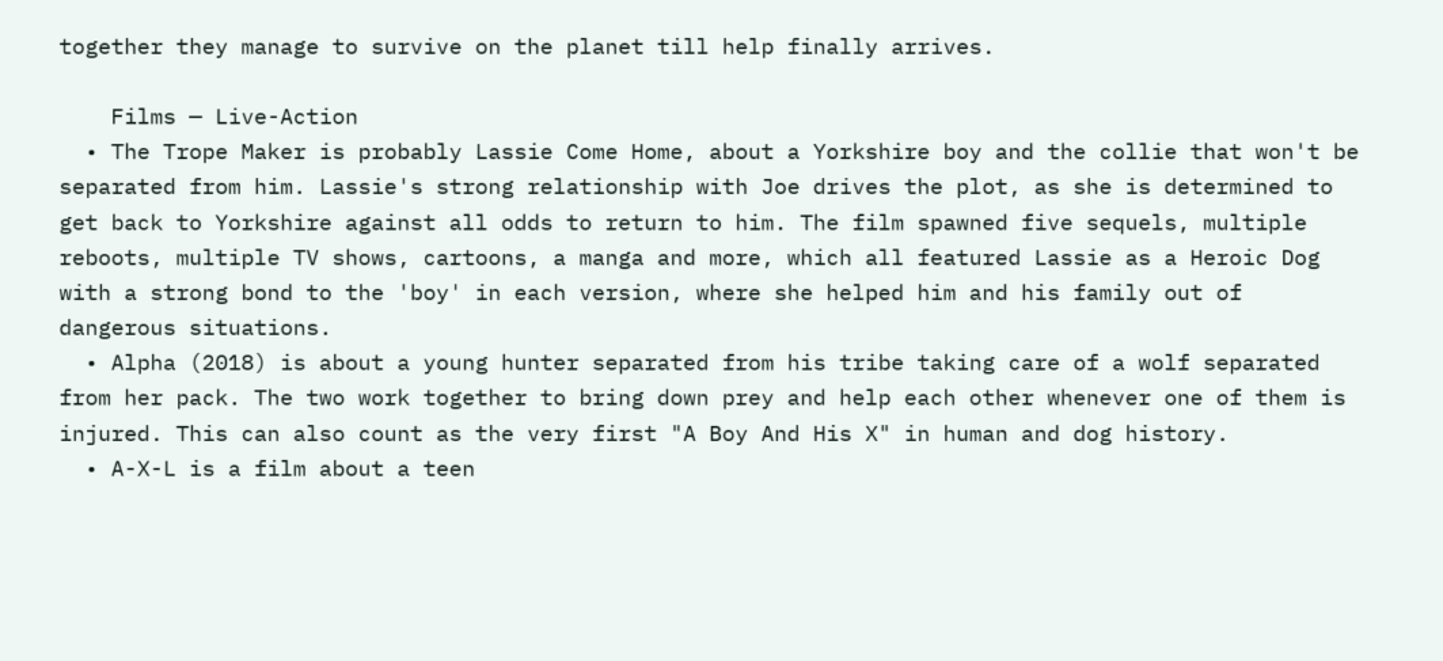together they manage to survive on the planet till help finally arrives.

    Films — Live-Action
  • The Trope Maker is probably Lassie Come Home, about a Yorkshire boy and the collie that won't be separated from him. Lassie's strong relationship with Joe drives the plot, as she is determined to get back to Yorkshire against all odds to return to him. The film spawned five sequels, multiple reboots, multiple TV shows, cartoons, a manga and more, which all featured Lassie as a Heroic Dog with a strong bond to the 'boy' in each version, where she helped him and his family out of dangerous situations.
  • Alpha (2018) is about a young hunter separated from his tribe taking care of a wolf separated from her pack. The two work together to bring down prey and help each other whenever one of them is injured. This can also count as the very first "A Boy And His X" in human and dog history.
  • A-X-L is a film about a teen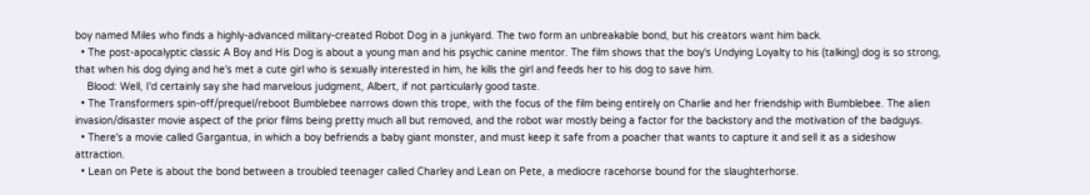boy named Miles who finds a highly-advanced military-created Robot Dog in a junkyard. The two form an unbreakable bond, but his creators want him back.
  • The post-apocalyptic classic A Boy and His Dog is about a young man and his psychic canine mentor. The film shows that the boy's Undying Loyalty to his (talking) dog is so strong, that when his dog dying and he's met a cute girl who is sexually interested in him, he kills the girl and feeds her to his dog to save him.
    Blood: Well, I'd certainly say she had marvelous judgment, Albert, if not particularly good taste.
  • The Transformers spin-off/prequel/reboot Bumblebee narrows down this trope, with the focus of the film being entirely on Charlie and her friendship with Bumblebee. The alien invasion/disaster movie aspect of the prior films being pretty much all but removed, and the robot war mostly being a factor for the backstory and the motivation of the badguys.
  • There's a movie called Gargantua, in which a boy befriends a baby giant monster, and must keep it safe from a poacher that wants to capture it and sell it as a sideshow attraction.
  • Lean on Pete is about the bond between a troubled teenager called Charley and Lean on Pete, a mediocre racehorse bound for the slaughterhorse.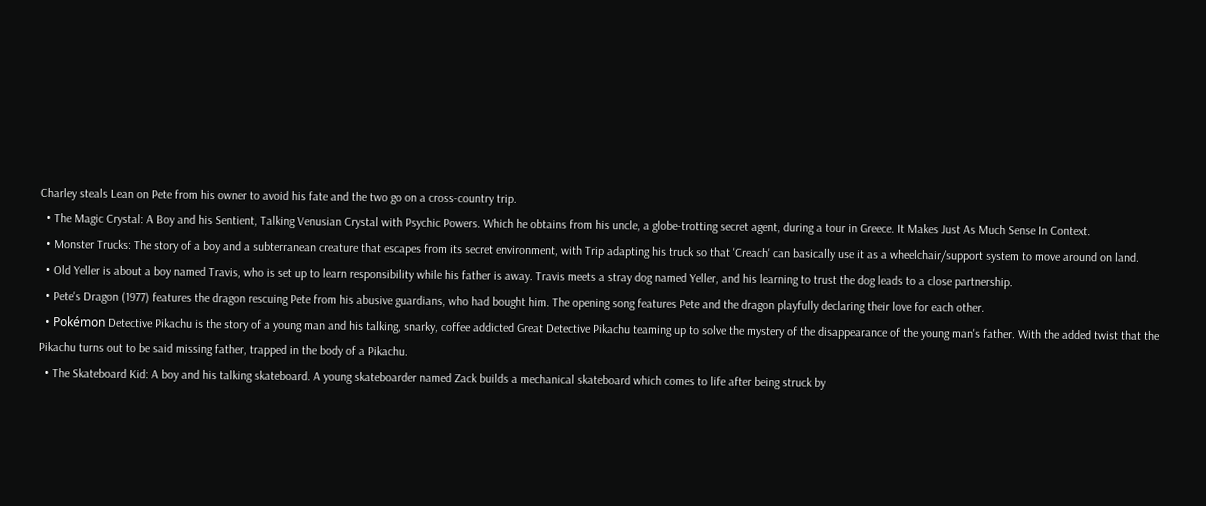Charley steals Lean on Pete from his owner to avoid his fate and the two go on a cross-country trip.
  • The Magic Crystal: A Boy and his Sentient, Talking Venusian Crystal with Psychic Powers. Which he obtains from his uncle, a globe-trotting secret agent, during a tour in Greece. It Makes Just As Much Sense In Context.
  • Monster Trucks: The story of a boy and a subterranean creature that escapes from its secret environment, with Trip adapting his truck so that 'Creach' can basically use it as a wheelchair/support system to move around on land.
  • Old Yeller is about a boy named Travis, who is set up to learn responsibility while his father is away. Travis meets a stray dog named Yeller, and his learning to trust the dog leads to a close partnership.
  • Pete's Dragon (1977) features the dragon rescuing Pete from his abusive guardians, who had bought him. The opening song features Pete and the dragon playfully declaring their love for each other.
  • Pokémon Detective Pikachu is the story of a young man and his talking, snarky, coffee addicted Great Detective Pikachu teaming up to solve the mystery of the disappearance of the young man's father. With the added twist that the Pikachu turns out to be said missing father, trapped in the body of a Pikachu.
  • The Skateboard Kid: A boy and his talking skateboard. A young skateboarder named Zack builds a mechanical skateboard which comes to life after being struck by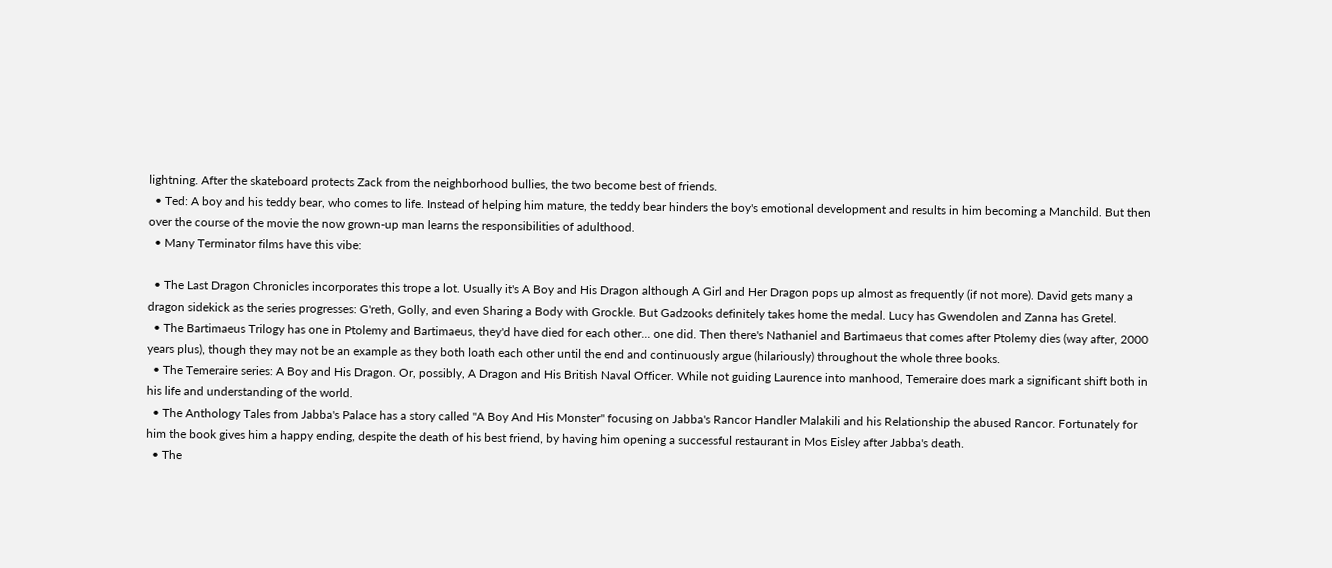lightning. After the skateboard protects Zack from the neighborhood bullies, the two become best of friends.
  • Ted: A boy and his teddy bear, who comes to life. Instead of helping him mature, the teddy bear hinders the boy's emotional development and results in him becoming a Manchild. But then over the course of the movie the now grown-up man learns the responsibilities of adulthood.
  • Many Terminator films have this vibe:

  • The Last Dragon Chronicles incorporates this trope a lot. Usually it's A Boy and His Dragon although A Girl and Her Dragon pops up almost as frequently (if not more). David gets many a dragon sidekick as the series progresses: G'reth, Golly, and even Sharing a Body with Grockle. But Gadzooks definitely takes home the medal. Lucy has Gwendolen and Zanna has Gretel.
  • The Bartimaeus Trilogy has one in Ptolemy and Bartimaeus, they'd have died for each other... one did. Then there's Nathaniel and Bartimaeus that comes after Ptolemy dies (way after, 2000 years plus), though they may not be an example as they both loath each other until the end and continuously argue (hilariously) throughout the whole three books.
  • The Temeraire series: A Boy and His Dragon. Or, possibly, A Dragon and His British Naval Officer. While not guiding Laurence into manhood, Temeraire does mark a significant shift both in his life and understanding of the world.
  • The Anthology Tales from Jabba's Palace has a story called "A Boy And His Monster" focusing on Jabba's Rancor Handler Malakili and his Relationship the abused Rancor. Fortunately for him the book gives him a happy ending, despite the death of his best friend, by having him opening a successful restaurant in Mos Eisley after Jabba's death.
  • The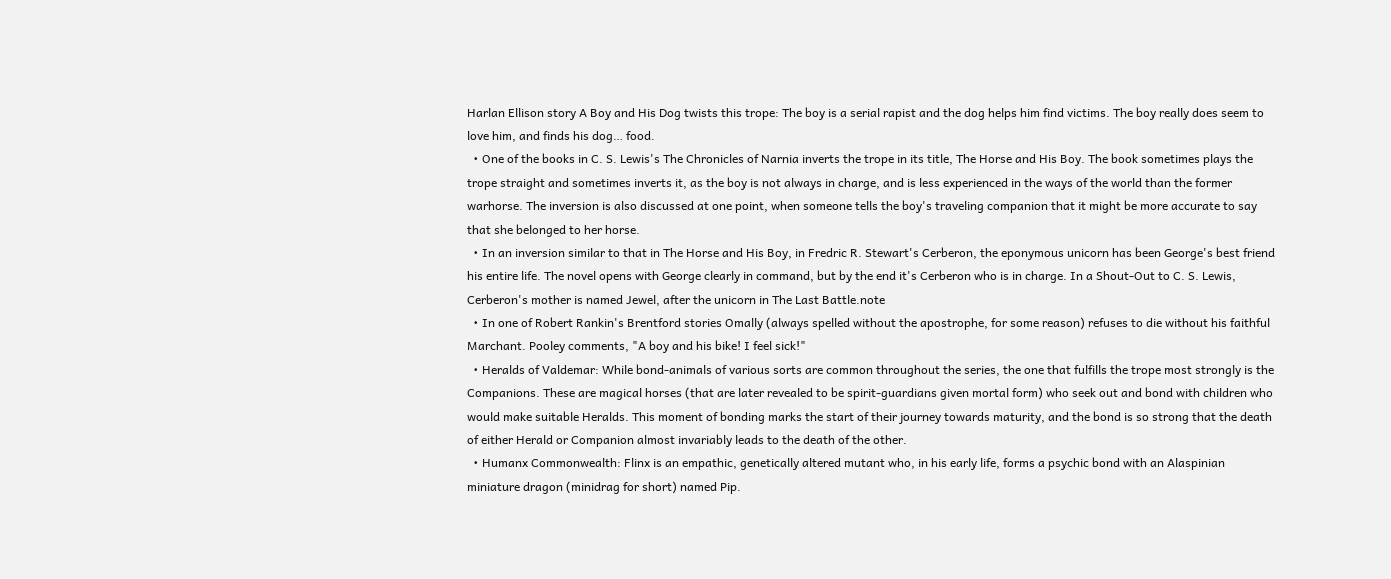Harlan Ellison story A Boy and His Dog twists this trope: The boy is a serial rapist and the dog helps him find victims. The boy really does seem to love him, and finds his dog… food.
  • One of the books in C. S. Lewis's The Chronicles of Narnia inverts the trope in its title, The Horse and His Boy. The book sometimes plays the trope straight and sometimes inverts it, as the boy is not always in charge, and is less experienced in the ways of the world than the former warhorse. The inversion is also discussed at one point, when someone tells the boy's traveling companion that it might be more accurate to say that she belonged to her horse.
  • In an inversion similar to that in The Horse and His Boy, in Fredric R. Stewart's Cerberon, the eponymous unicorn has been George's best friend his entire life. The novel opens with George clearly in command, but by the end it's Cerberon who is in charge. In a Shout-Out to C. S. Lewis, Cerberon's mother is named Jewel, after the unicorn in The Last Battle.note
  • In one of Robert Rankin's Brentford stories Omally (always spelled without the apostrophe, for some reason) refuses to die without his faithful Marchant. Pooley comments, "A boy and his bike! I feel sick!"
  • Heralds of Valdemar: While bond-animals of various sorts are common throughout the series, the one that fulfills the trope most strongly is the Companions. These are magical horses (that are later revealed to be spirit-guardians given mortal form) who seek out and bond with children who would make suitable Heralds. This moment of bonding marks the start of their journey towards maturity, and the bond is so strong that the death of either Herald or Companion almost invariably leads to the death of the other.
  • Humanx Commonwealth: Flinx is an empathic, genetically altered mutant who, in his early life, forms a psychic bond with an Alaspinian miniature dragon (minidrag for short) named Pip.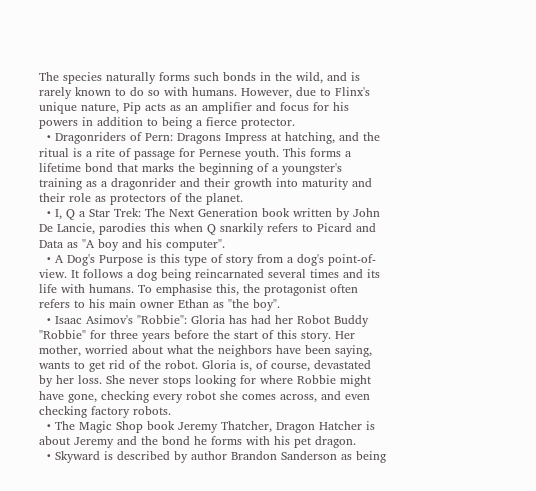The species naturally forms such bonds in the wild, and is rarely known to do so with humans. However, due to Flinx's unique nature, Pip acts as an amplifier and focus for his powers in addition to being a fierce protector.
  • Dragonriders of Pern: Dragons Impress at hatching, and the ritual is a rite of passage for Pernese youth. This forms a lifetime bond that marks the beginning of a youngster's training as a dragonrider and their growth into maturity and their role as protectors of the planet.
  • I, Q a Star Trek: The Next Generation book written by John De Lancie, parodies this when Q snarkily refers to Picard and Data as "A boy and his computer".
  • A Dog's Purpose is this type of story from a dog's point-of-view. It follows a dog being reincarnated several times and its life with humans. To emphasise this, the protagonist often refers to his main owner Ethan as "the boy".
  • Isaac Asimov's "Robbie": Gloria has had her Robot Buddy "Robbie" for three years before the start of this story. Her mother, worried about what the neighbors have been saying, wants to get rid of the robot. Gloria is, of course, devastated by her loss. She never stops looking for where Robbie might have gone, checking every robot she comes across, and even checking factory robots.
  • The Magic Shop book Jeremy Thatcher, Dragon Hatcher is about Jeremy and the bond he forms with his pet dragon.
  • Skyward is described by author Brandon Sanderson as being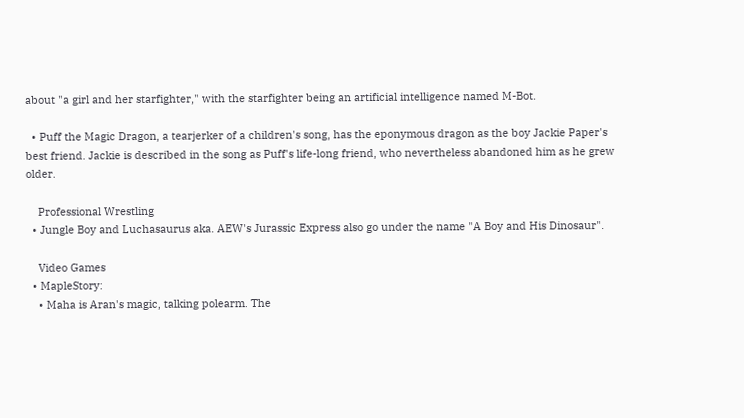about "a girl and her starfighter," with the starfighter being an artificial intelligence named M-Bot.

  • Puff the Magic Dragon, a tearjerker of a children's song, has the eponymous dragon as the boy Jackie Paper's best friend. Jackie is described in the song as Puff's life-long friend, who nevertheless abandoned him as he grew older.

    Professional Wrestling
  • Jungle Boy and Luchasaurus aka. AEW's Jurassic Express also go under the name "A Boy and His Dinosaur".

    Video Games
  • MapleStory:
    • Maha is Aran's magic, talking polearm. The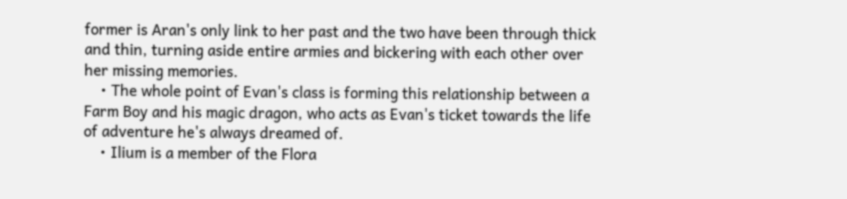former is Aran's only link to her past and the two have been through thick and thin, turning aside entire armies and bickering with each other over her missing memories.
    • The whole point of Evan's class is forming this relationship between a Farm Boy and his magic dragon, who acts as Evan's ticket towards the life of adventure he's always dreamed of.
    • Ilium is a member of the Flora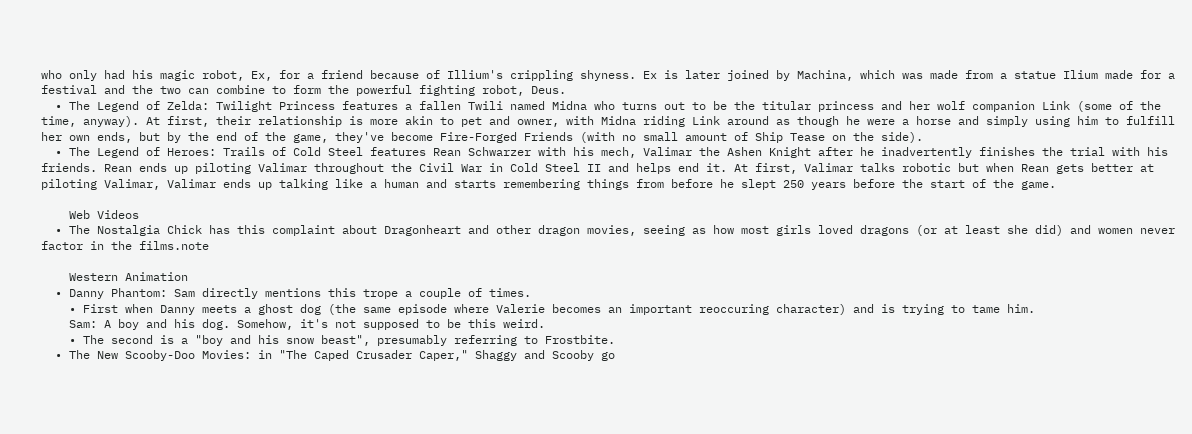who only had his magic robot, Ex, for a friend because of Illium's crippling shyness. Ex is later joined by Machina, which was made from a statue Ilium made for a festival and the two can combine to form the powerful fighting robot, Deus.
  • The Legend of Zelda: Twilight Princess features a fallen Twili named Midna who turns out to be the titular princess and her wolf companion Link (some of the time, anyway). At first, their relationship is more akin to pet and owner, with Midna riding Link around as though he were a horse and simply using him to fulfill her own ends, but by the end of the game, they've become Fire-Forged Friends (with no small amount of Ship Tease on the side).
  • The Legend of Heroes: Trails of Cold Steel features Rean Schwarzer with his mech, Valimar the Ashen Knight after he inadvertently finishes the trial with his friends. Rean ends up piloting Valimar throughout the Civil War in Cold Steel II and helps end it. At first, Valimar talks robotic but when Rean gets better at piloting Valimar, Valimar ends up talking like a human and starts remembering things from before he slept 250 years before the start of the game.

    Web Videos
  • The Nostalgia Chick has this complaint about Dragonheart and other dragon movies, seeing as how most girls loved dragons (or at least she did) and women never factor in the films.note

    Western Animation
  • Danny Phantom: Sam directly mentions this trope a couple of times.
    • First when Danny meets a ghost dog (the same episode where Valerie becomes an important reoccuring character) and is trying to tame him.
    Sam: A boy and his dog. Somehow, it's not supposed to be this weird.
    • The second is a "boy and his snow beast", presumably referring to Frostbite.
  • The New Scooby-Doo Movies: in "The Caped Crusader Caper," Shaggy and Scooby go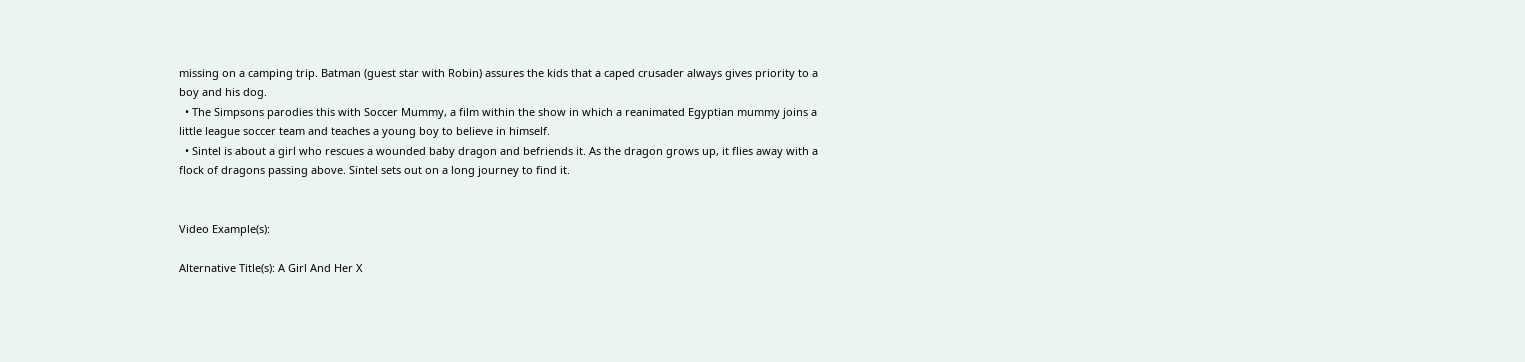missing on a camping trip. Batman (guest star with Robin) assures the kids that a caped crusader always gives priority to a boy and his dog.
  • The Simpsons parodies this with Soccer Mummy, a film within the show in which a reanimated Egyptian mummy joins a little league soccer team and teaches a young boy to believe in himself.
  • Sintel is about a girl who rescues a wounded baby dragon and befriends it. As the dragon grows up, it flies away with a flock of dragons passing above. Sintel sets out on a long journey to find it.


Video Example(s):

Alternative Title(s): A Girl And Her X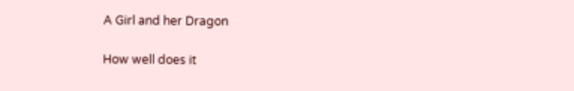A Girl and her Dragon

How well does it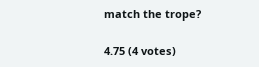match the trope?

4.75 (4 votes)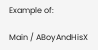Example of:

Main / ABoyAndHisX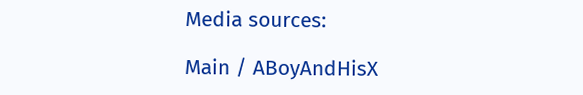Media sources:

Main / ABoyAndHisX